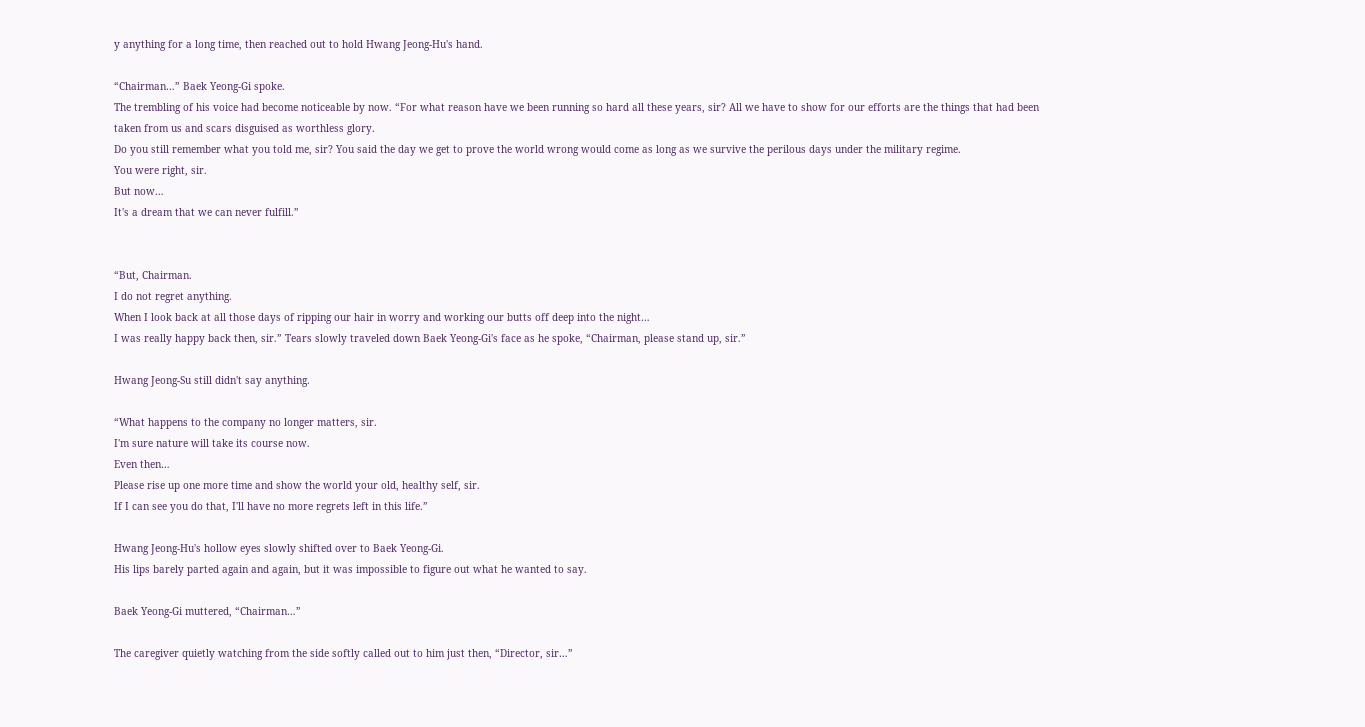y anything for a long time, then reached out to hold Hwang Jeong-Hu's hand.

“Chairman…” Baek Yeong-Gi spoke.
The trembling of his voice had become noticeable by now. “For what reason have we been running so hard all these years, sir? All we have to show for our efforts are the things that had been taken from us and scars disguised as worthless glory.
Do you still remember what you told me, sir? You said the day we get to prove the world wrong would come as long as we survive the perilous days under the military regime.
You were right, sir.
But now…
It's a dream that we can never fulfill.”


“But, Chairman.
I do not regret anything.
When I look back at all those days of ripping our hair in worry and working our butts off deep into the night…
I was really happy back then, sir.” Tears slowly traveled down Baek Yeong-Gi's face as he spoke, “Chairman, please stand up, sir.”

Hwang Jeong-Su still didn't say anything.

“What happens to the company no longer matters, sir.
I'm sure nature will take its course now.
Even then…
Please rise up one more time and show the world your old, healthy self, sir.
If I can see you do that, I'll have no more regrets left in this life.”

Hwang Jeong-Hu's hollow eyes slowly shifted over to Baek Yeong-Gi.
His lips barely parted again and again, but it was impossible to figure out what he wanted to say.

Baek Yeong-Gi muttered, “Chairman…”

The caregiver quietly watching from the side softly called out to him just then, “Director, sir…”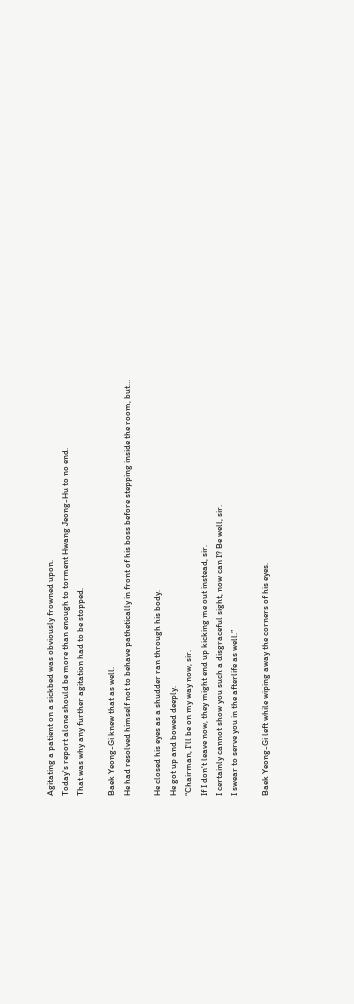Agitating a patient on a sickbed was obviously frowned upon.
Today's report alone should be more than enough to torment Hwang Jeong-Hu to no end.
That was why any further agitation had to be stopped.

Baek Yeong-Gi knew that as well.
He had resolved himself not to behave pathetically in front of his boss before stepping inside the room, but…

He closed his eyes as a shudder ran through his body.
He got up and bowed deeply.
“Chairman, I'll be on my way now, sir.
If I don't leave now, they might end up kicking me out instead, sir.
I certainly cannot show you such a disgraceful sight, now can I? Be well, sir.
I swear to serve you in the afterlife as well.”

Baek Yeong-Gi left while wiping away the corners of his eyes.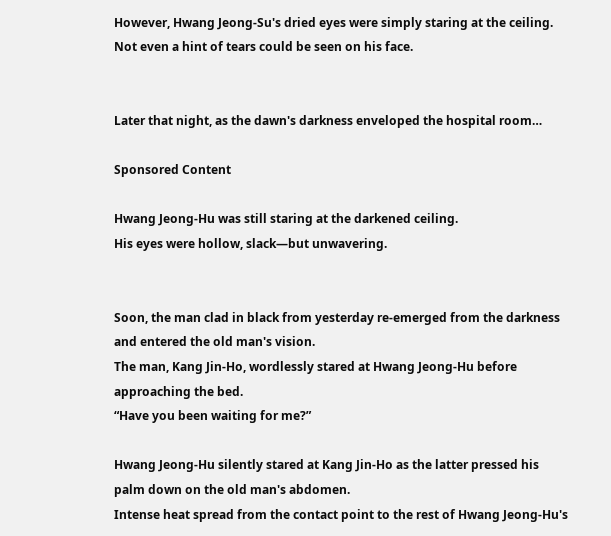However, Hwang Jeong-Su's dried eyes were simply staring at the ceiling.
Not even a hint of tears could be seen on his face.


Later that night, as the dawn's darkness enveloped the hospital room…

Sponsored Content

Hwang Jeong-Hu was still staring at the darkened ceiling.
His eyes were hollow, slack—but unwavering.


Soon, the man clad in black from yesterday re-emerged from the darkness and entered the old man's vision.
The man, Kang Jin-Ho, wordlessly stared at Hwang Jeong-Hu before approaching the bed.
“Have you been waiting for me?”

Hwang Jeong-Hu silently stared at Kang Jin-Ho as the latter pressed his palm down on the old man's abdomen.
Intense heat spread from the contact point to the rest of Hwang Jeong-Hu's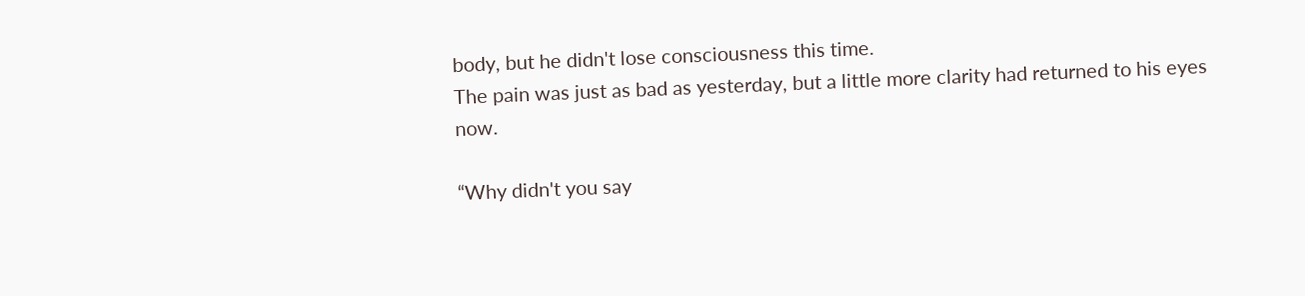body, but he didn't lose consciousness this time.
The pain was just as bad as yesterday, but a little more clarity had returned to his eyes now.

“Why didn't you say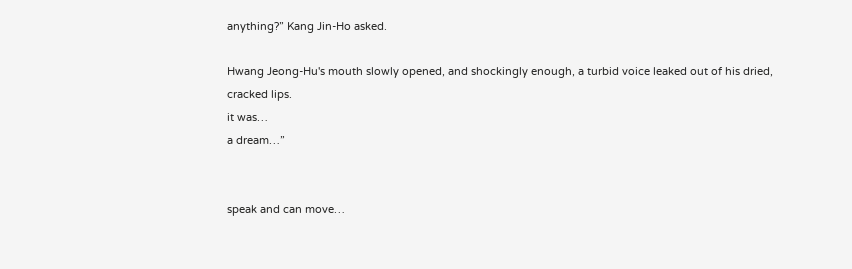anything?” Kang Jin-Ho asked.

Hwang Jeong-Hu's mouth slowly opened, and shockingly enough, a turbid voice leaked out of his dried, cracked lips.
it was…
a dream…”


speak and can move…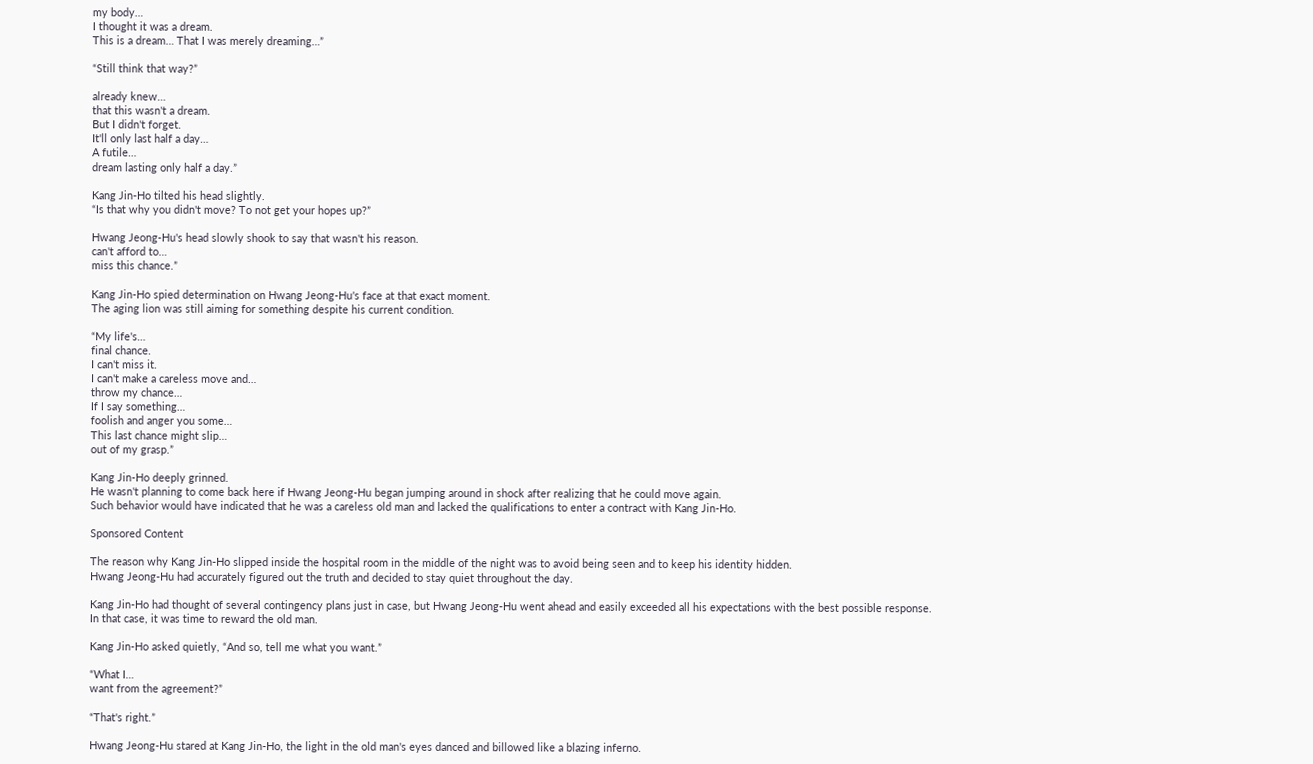my body…
I thought it was a dream.
This is a dream… That I was merely dreaming…”

“Still think that way?”

already knew…
that this wasn't a dream.
But I didn't forget.
It'll only last half a day…
A futile…
dream lasting only half a day.”

Kang Jin-Ho tilted his head slightly.
“Is that why you didn't move? To not get your hopes up?”

Hwang Jeong-Hu's head slowly shook to say that wasn't his reason.
can't afford to…
miss this chance.”

Kang Jin-Ho spied determination on Hwang Jeong-Hu's face at that exact moment.
The aging lion was still aiming for something despite his current condition.

“My life's…
final chance.
I can't miss it.
I can't make a careless move and…
throw my chance…
If I say something…
foolish and anger you some…
This last chance might slip…
out of my grasp.”

Kang Jin-Ho deeply grinned.
He wasn't planning to come back here if Hwang Jeong-Hu began jumping around in shock after realizing that he could move again.
Such behavior would have indicated that he was a careless old man and lacked the qualifications to enter a contract with Kang Jin-Ho.

Sponsored Content

The reason why Kang Jin-Ho slipped inside the hospital room in the middle of the night was to avoid being seen and to keep his identity hidden.
Hwang Jeong-Hu had accurately figured out the truth and decided to stay quiet throughout the day.

Kang Jin-Ho had thought of several contingency plans just in case, but Hwang Jeong-Hu went ahead and easily exceeded all his expectations with the best possible response.
In that case, it was time to reward the old man.

Kang Jin-Ho asked quietly, “And so, tell me what you want.”

“What I…
want from the agreement?”

“That's right.”

Hwang Jeong-Hu stared at Kang Jin-Ho, the light in the old man's eyes danced and billowed like a blazing inferno.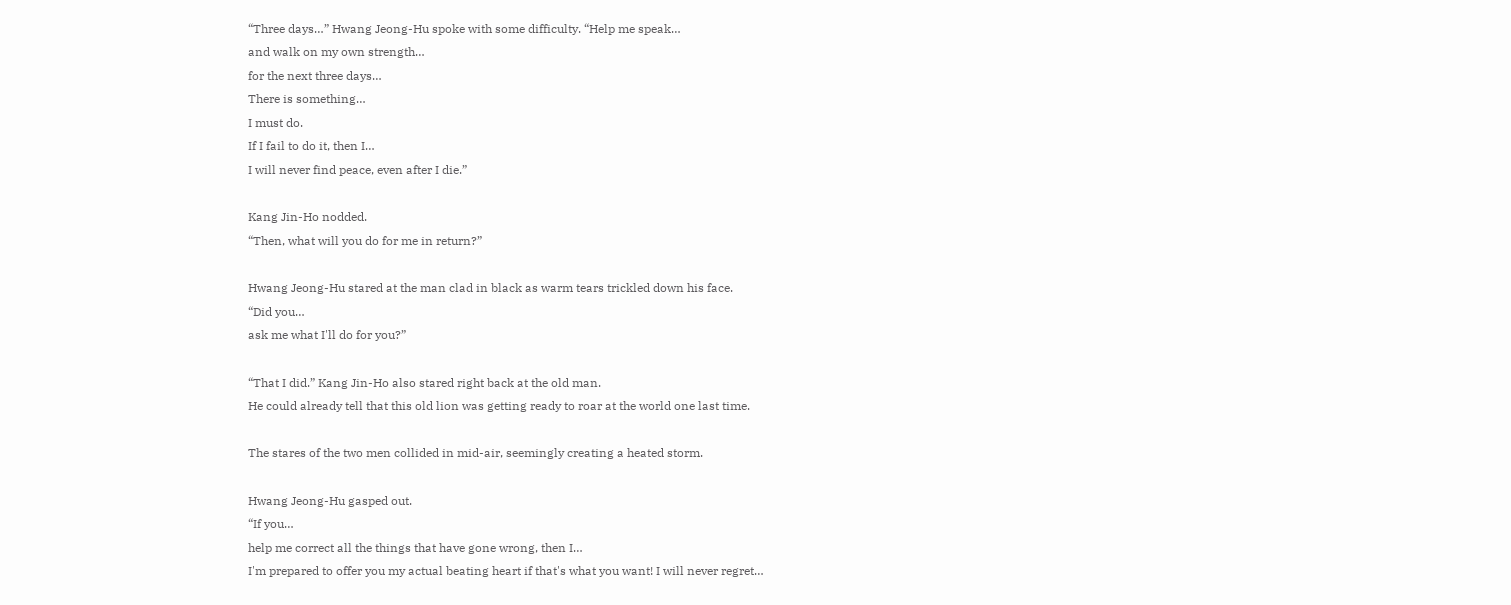“Three days…” Hwang Jeong-Hu spoke with some difficulty. “Help me speak…
and walk on my own strength…
for the next three days…
There is something…
I must do.
If I fail to do it, then I…
I will never find peace, even after I die.”

Kang Jin-Ho nodded.
“Then, what will you do for me in return?”

Hwang Jeong-Hu stared at the man clad in black as warm tears trickled down his face.
“Did you…
ask me what I'll do for you?”

“That I did.” Kang Jin-Ho also stared right back at the old man.
He could already tell that this old lion was getting ready to roar at the world one last time.

The stares of the two men collided in mid-air, seemingly creating a heated storm.

Hwang Jeong-Hu gasped out.
“If you…
help me correct all the things that have gone wrong, then I…
I'm prepared to offer you my actual beating heart if that's what you want! I will never regret…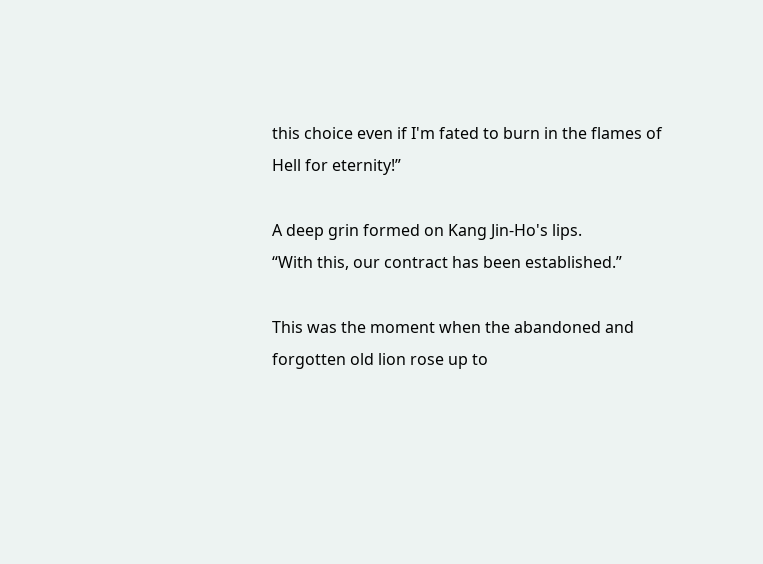this choice even if I'm fated to burn in the flames of Hell for eternity!”

A deep grin formed on Kang Jin-Ho's lips.
“With this, our contract has been established.”

This was the moment when the abandoned and forgotten old lion rose up to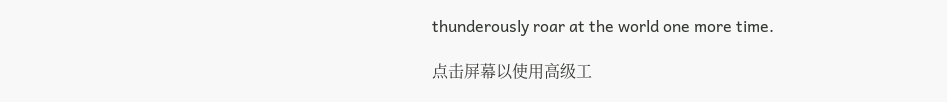thunderously roar at the world one more time.

点击屏幕以使用高级工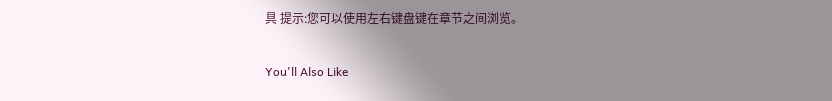具 提示:您可以使用左右键盘键在章节之间浏览。

You'll Also Like